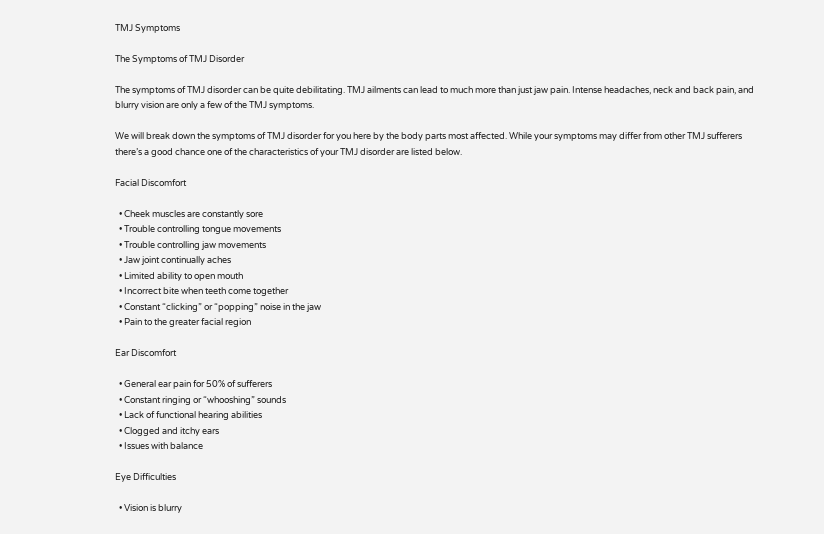TMJ Symptoms

The Symptoms of TMJ Disorder

The symptoms of TMJ disorder can be quite debilitating. TMJ ailments can lead to much more than just jaw pain. Intense headaches, neck and back pain, and blurry vision are only a few of the TMJ symptoms.

We will break down the symptoms of TMJ disorder for you here by the body parts most affected. While your symptoms may differ from other TMJ sufferers there’s a good chance one of the characteristics of your TMJ disorder are listed below.

Facial Discomfort

  • Cheek muscles are constantly sore
  • Trouble controlling tongue movements
  • Trouble controlling jaw movements
  • Jaw joint continually aches
  • Limited ability to open mouth
  • Incorrect bite when teeth come together
  • Constant “clicking” or “popping” noise in the jaw
  • Pain to the greater facial region

Ear Discomfort

  • General ear pain for 50% of sufferers
  • Constant ringing or “whooshing” sounds
  • Lack of functional hearing abilities
  • Clogged and itchy ears
  • Issues with balance

Eye Difficulties

  • Vision is blurry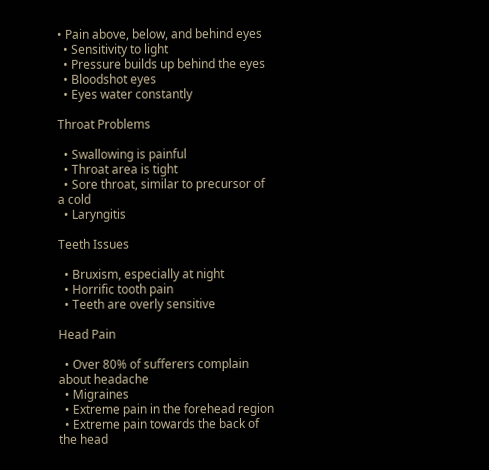• Pain above, below, and behind eyes
  • Sensitivity to light
  • Pressure builds up behind the eyes
  • Bloodshot eyes
  • Eyes water constantly

Throat Problems

  • Swallowing is painful
  • Throat area is tight
  • Sore throat, similar to precursor of a cold
  • Laryngitis

Teeth Issues

  • Bruxism, especially at night
  • Horrific tooth pain
  • Teeth are overly sensitive

Head Pain

  • Over 80% of sufferers complain about headache
  • Migraines
  • Extreme pain in the forehead region
  • Extreme pain towards the back of the head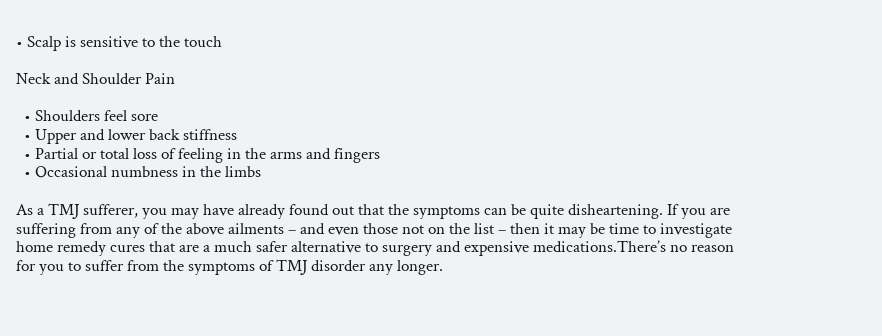• Scalp is sensitive to the touch

Neck and Shoulder Pain

  • Shoulders feel sore
  • Upper and lower back stiffness
  • Partial or total loss of feeling in the arms and fingers
  • Occasional numbness in the limbs

As a TMJ sufferer, you may have already found out that the symptoms can be quite disheartening. If you are suffering from any of the above ailments – and even those not on the list – then it may be time to investigate home remedy cures that are a much safer alternative to surgery and expensive medications.There’s no reason for you to suffer from the symptoms of TMJ disorder any longer.